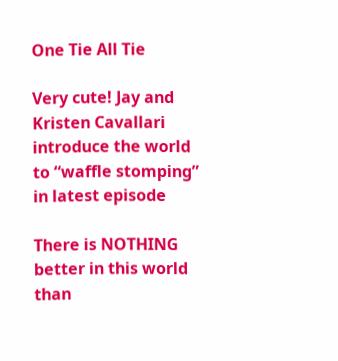One Tie All Tie

Very cute! Jay and Kristen Cavallari introduce the world to “waffle stomping” in latest episode

There is NOTHING better in this world than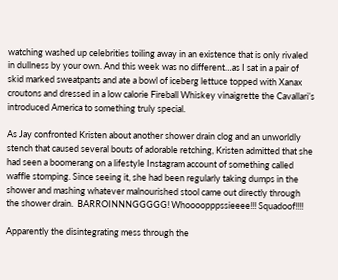watching washed up celebrities toiling away in an existence that is only rivaled in dullness by your own. And this week was no different…as I sat in a pair of skid marked sweatpants and ate a bowl of iceberg lettuce topped with Xanax croutons and dressed in a low calorie Fireball Whiskey vinaigrette the Cavallari’s introduced America to something truly special.

As Jay confronted Kristen about another shower drain clog and an unworldly stench that caused several bouts of adorable retching, Kristen admitted that she had seen a boomerang on a lifestyle Instagram account of something called waffle stomping. Since seeing it, she had been regularly taking dumps in the shower and mashing whatever malnourished stool came out directly through the shower drain.  BARROINNNGGGGG! Whoooopppssieeee!!! Squadoof!!!!

Apparently the disintegrating mess through the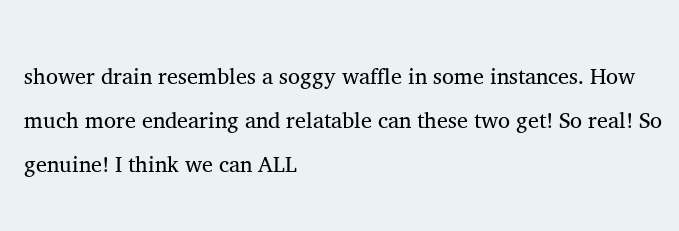shower drain resembles a soggy waffle in some instances. How much more endearing and relatable can these two get! So real! So genuine! I think we can ALL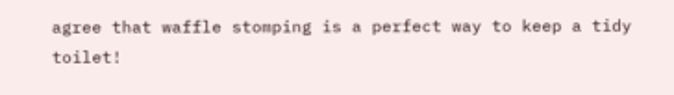agree that waffle stomping is a perfect way to keep a tidy toilet!